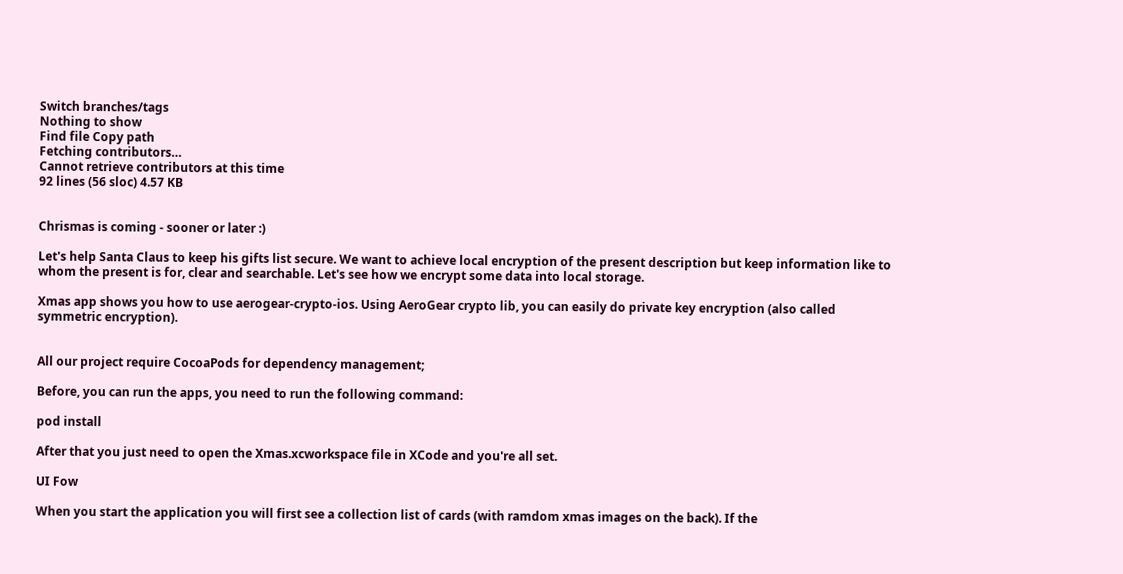Switch branches/tags
Nothing to show
Find file Copy path
Fetching contributors…
Cannot retrieve contributors at this time
92 lines (56 sloc) 4.57 KB


Chrismas is coming - sooner or later :)

Let's help Santa Claus to keep his gifts list secure. We want to achieve local encryption of the present description but keep information like to whom the present is for, clear and searchable. Let's see how we encrypt some data into local storage.

Xmas app shows you how to use aerogear-crypto-ios. Using AeroGear crypto lib, you can easily do private key encryption (also called symmetric encryption).


All our project require CocoaPods for dependency management;

Before, you can run the apps, you need to run the following command:

pod install

After that you just need to open the Xmas.xcworkspace file in XCode and you're all set.

UI Fow

When you start the application you will first see a collection list of cards (with ramdom xmas images on the back). If the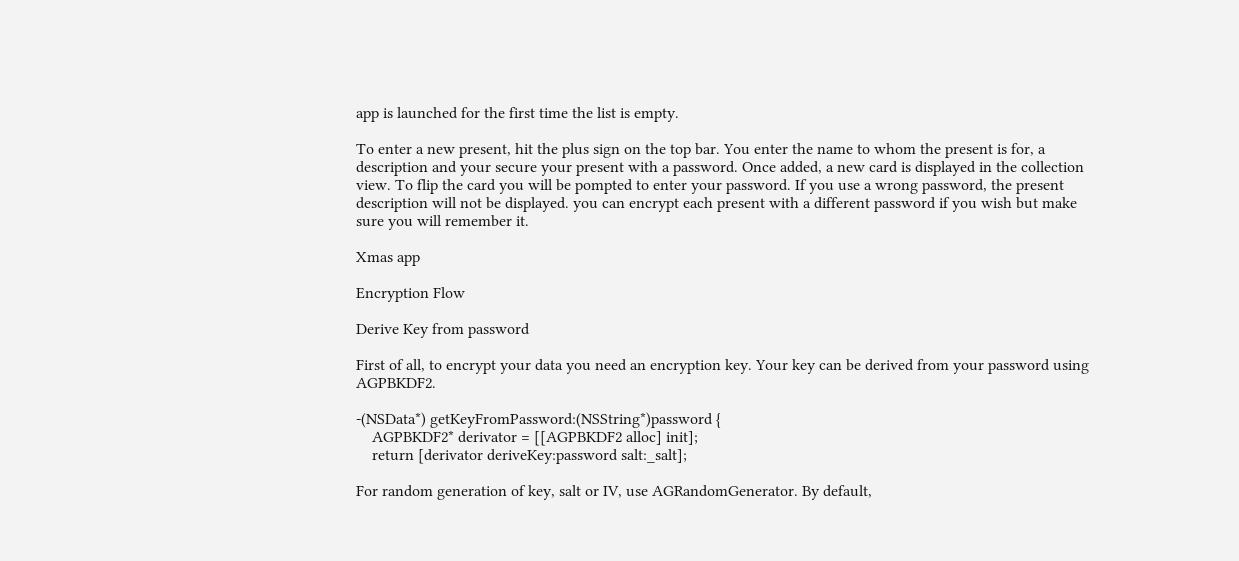app is launched for the first time the list is empty.

To enter a new present, hit the plus sign on the top bar. You enter the name to whom the present is for, a description and your secure your present with a password. Once added, a new card is displayed in the collection view. To flip the card you will be pompted to enter your password. If you use a wrong password, the present description will not be displayed. you can encrypt each present with a different password if you wish but make sure you will remember it.

Xmas app

Encryption Flow

Derive Key from password

First of all, to encrypt your data you need an encryption key. Your key can be derived from your password using AGPBKDF2.

-(NSData*) getKeyFromPassword:(NSString*)password {
    AGPBKDF2* derivator = [[AGPBKDF2 alloc] init];
    return [derivator deriveKey:password salt:_salt];

For random generation of key, salt or IV, use AGRandomGenerator. By default,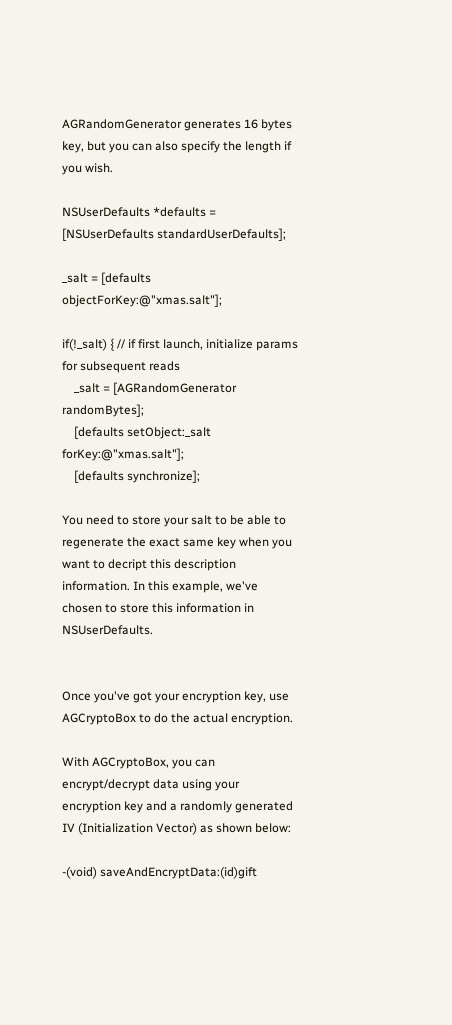AGRandomGenerator generates 16 bytes key, but you can also specify the length if you wish.

NSUserDefaults *defaults = [NSUserDefaults standardUserDefaults];

_salt = [defaults objectForKey:@"xmas.salt"];

if(!_salt) { // if first launch, initialize params for subsequent reads
    _salt = [AGRandomGenerator randomBytes];
    [defaults setObject:_salt forKey:@"xmas.salt"];
    [defaults synchronize];

You need to store your salt to be able to regenerate the exact same key when you want to decript this description information. In this example, we've chosen to store this information in NSUserDefaults.


Once you've got your encryption key, use AGCryptoBox to do the actual encryption.

With AGCryptoBox, you can encrypt/decrypt data using your encryption key and a randomly generated IV (Initialization Vector) as shown below:

-(void) saveAndEncryptData:(id)gift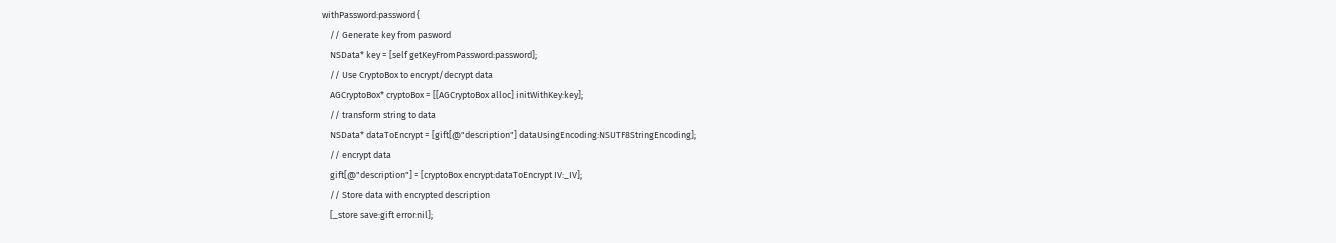withPassword:password {
    // Generate key from pasword
    NSData* key = [self getKeyFromPassword:password];
    // Use CryptoBox to encrypt/decrypt data
    AGCryptoBox* cryptoBox = [[AGCryptoBox alloc] initWithKey:key];
    // transform string to data
    NSData* dataToEncrypt = [gift[@"description"] dataUsingEncoding:NSUTF8StringEncoding];
    // encrypt data
    gift[@"description"] = [cryptoBox encrypt:dataToEncrypt IV:_IV];
    // Store data with encrypted description
    [_store save:gift error:nil];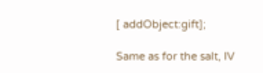[ addObject:gift];

Same as for the salt, IV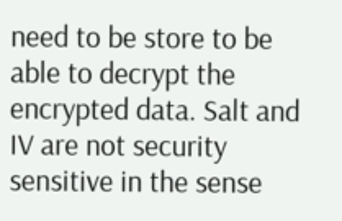need to be store to be able to decrypt the encrypted data. Salt and IV are not security sensitive in the sense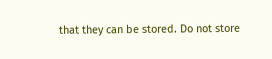that they can be stored. Do not store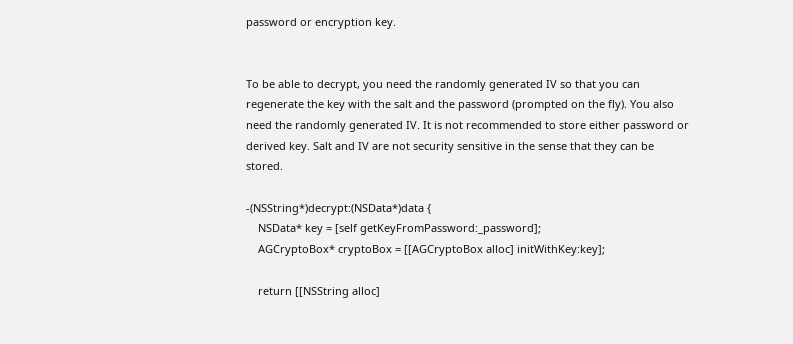password or encryption key.


To be able to decrypt, you need the randomly generated IV so that you can regenerate the key with the salt and the password (prompted on the fly). You also need the randomly generated IV. It is not recommended to store either password or derived key. Salt and IV are not security sensitive in the sense that they can be stored.

-(NSString*)decrypt:(NSData*)data {
    NSData* key = [self getKeyFromPassword:_password];
    AGCryptoBox* cryptoBox = [[AGCryptoBox alloc] initWithKey:key];

    return [[NSString alloc]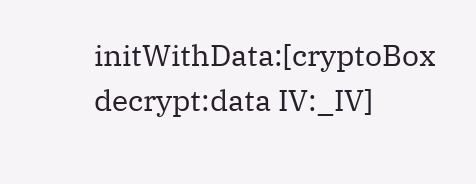initWithData:[cryptoBox decrypt:data IV:_IV]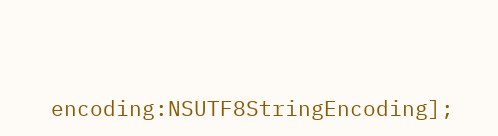encoding:NSUTF8StringEncoding];